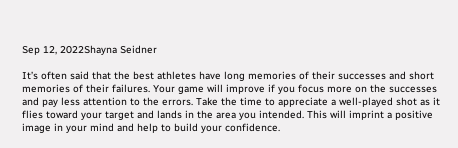Sep 12, 2022Shayna Seidner

It’s often said that the best athletes have long memories of their successes and short memories of their failures. Your game will improve if you focus more on the successes and pay less attention to the errors. Take the time to appreciate a well-played shot as it flies toward your target and lands in the area you intended. This will imprint a positive image in your mind and help to build your confidence.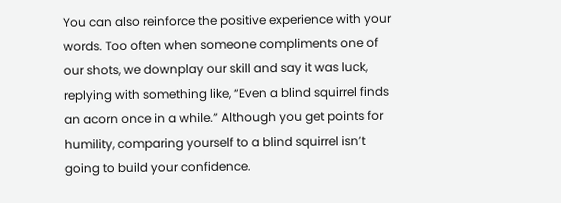You can also reinforce the positive experience with your words. Too often when someone compliments one of our shots, we downplay our skill and say it was luck, replying with something like, “Even a blind squirrel finds an acorn once in a while.” Although you get points for humility, comparing yourself to a blind squirrel isn’t going to build your confidence.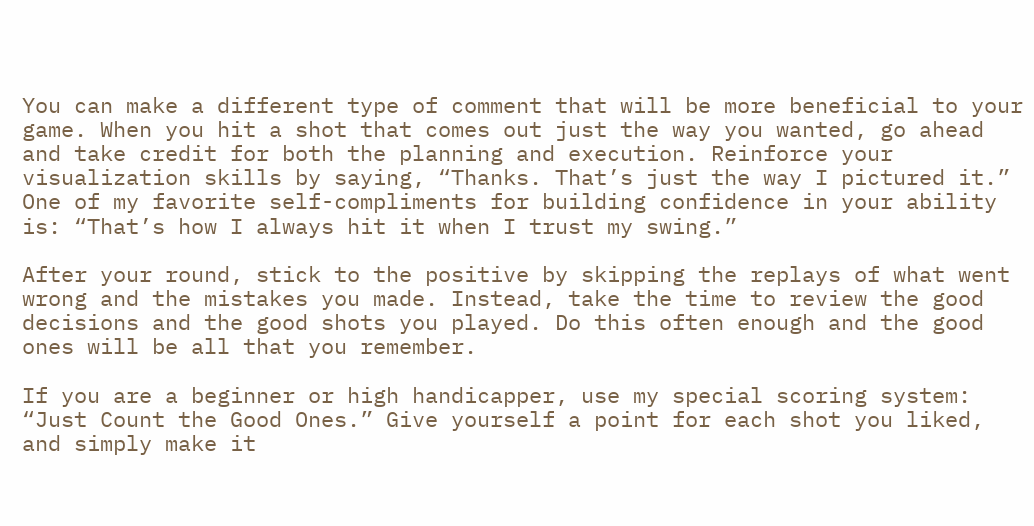You can make a different type of comment that will be more beneficial to your game. When you hit a shot that comes out just the way you wanted, go ahead and take credit for both the planning and execution. Reinforce your visualization skills by saying, “Thanks. That’s just the way I pictured it.” One of my favorite self-compliments for building confidence in your ability is: “That’s how I always hit it when I trust my swing.”

After your round, stick to the positive by skipping the replays of what went wrong and the mistakes you made. Instead, take the time to review the good decisions and the good shots you played. Do this often enough and the good ones will be all that you remember.

If you are a beginner or high handicapper, use my special scoring system: “Just Count the Good Ones.” Give yourself a point for each shot you liked, and simply make it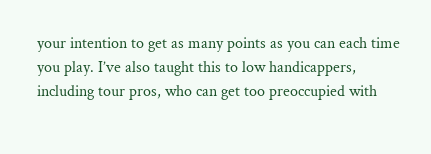your intention to get as many points as you can each time you play. I’ve also taught this to low handicappers, including tour pros, who can get too preoccupied with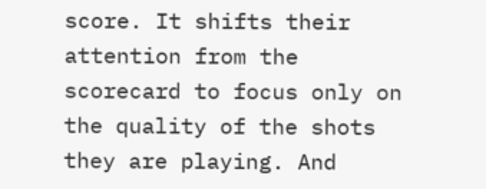score. It shifts their attention from the scorecard to focus only on the quality of the shots they are playing. And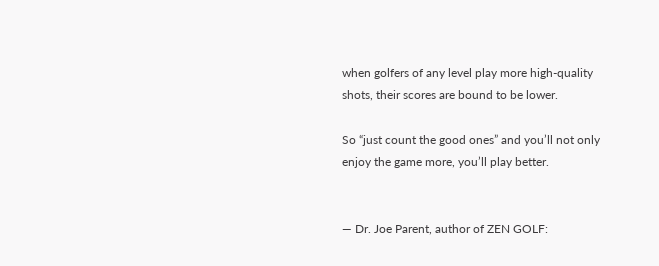when golfers of any level play more high-quality shots, their scores are bound to be lower.

So “just count the good ones” and you’ll not only enjoy the game more, you’ll play better.


— Dr. Joe Parent, author of ZEN GOLF: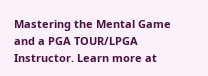Mastering the Mental Game and a PGA TOUR/LPGA Instructor. Learn more at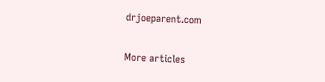drjoeparent.com

More articles